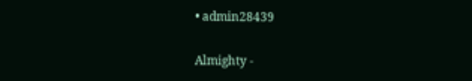• admin28439

Almighty -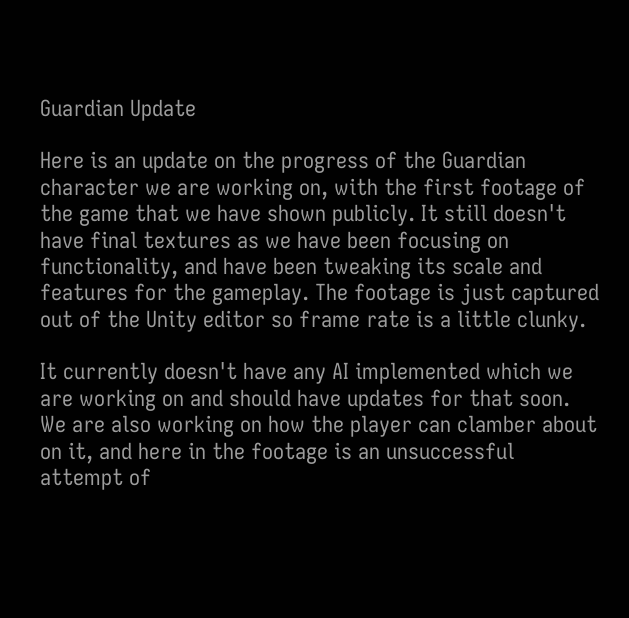Guardian Update

Here is an update on the progress of the Guardian character we are working on, with the first footage of the game that we have shown publicly. It still doesn't have final textures as we have been focusing on functionality, and have been tweaking its scale and features for the gameplay. The footage is just captured out of the Unity editor so frame rate is a little clunky.

It currently doesn't have any AI implemented which we are working on and should have updates for that soon. We are also working on how the player can clamber about on it, and here in the footage is an unsuccessful attempt of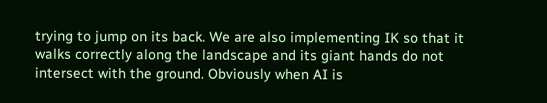trying to jump on its back. We are also implementing IK so that it walks correctly along the landscape and its giant hands do not intersect with the ground. Obviously when AI is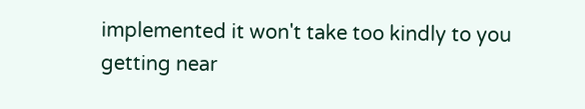implemented it won't take too kindly to you getting near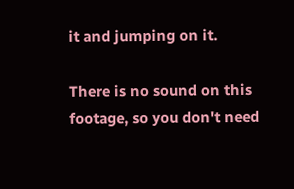it and jumping on it.

There is no sound on this footage, so you don't need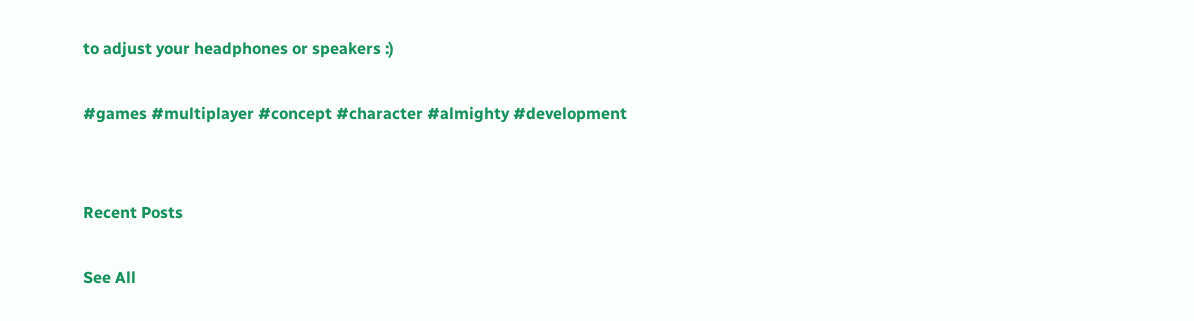to adjust your headphones or speakers :)

#games #multiplayer #concept #character #almighty #development


Recent Posts

See All